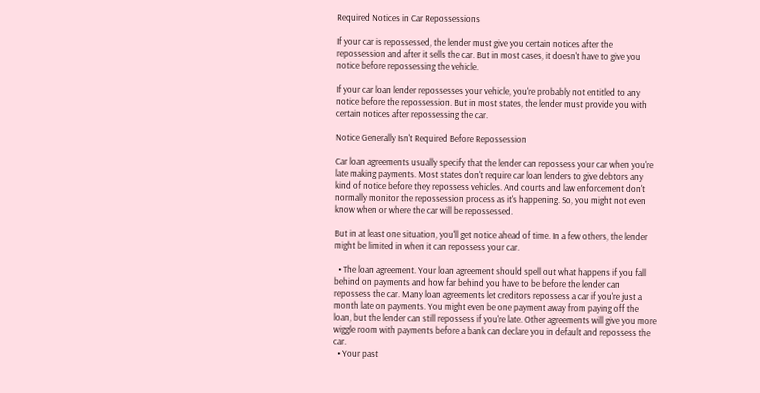Required Notices in Car Repossessions

If your car is repossessed, the lender must give you certain notices after the repossession and after it sells the car. But in most cases, it doesn't have to give you notice before repossessing the vehicle.

If your car loan lender repossesses your vehicle, you're probably not entitled to any notice before the repossession. But in most states, the lender must provide you with certain notices after repossessing the car.

Notice Generally Isn't Required Before Repossession

Car loan agreements usually specify that the lender can repossess your car when you're late making payments. Most states don't require car loan lenders to give debtors any kind of notice before they repossess vehicles. And courts and law enforcement don't normally monitor the repossession process as it's happening. So, you might not even know when or where the car will be repossessed.

But in at least one situation, you'll get notice ahead of time. In a few others, the lender might be limited in when it can repossess your car.

  • The loan agreement. Your loan agreement should spell out what happens if you fall behind on payments and how far behind you have to be before the lender can repossess the car. Many loan agreements let creditors repossess a car if you're just a month late on payments. You might even be one payment away from paying off the loan, but the lender can still repossess if you're late. Other agreements will give you more wiggle room with payments before a bank can declare you in default and repossess the car.
  • Your past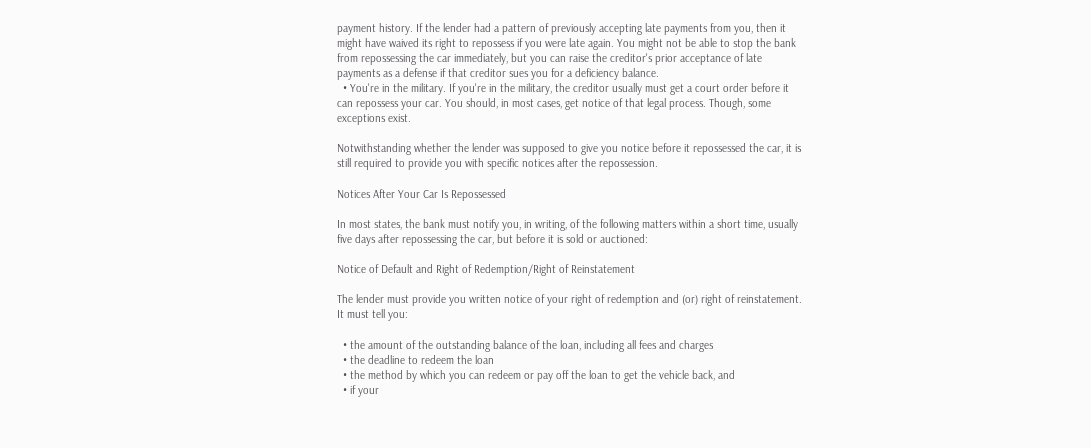payment history. If the lender had a pattern of previously accepting late payments from you, then it might have waived its right to repossess if you were late again. You might not be able to stop the bank from repossessing the car immediately, but you can raise the creditor's prior acceptance of late payments as a defense if that creditor sues you for a deficiency balance.
  • You're in the military. If you're in the military, the creditor usually must get a court order before it can repossess your car. You should, in most cases, get notice of that legal process. Though, some exceptions exist.

Notwithstanding whether the lender was supposed to give you notice before it repossessed the car, it is still required to provide you with specific notices after the repossession.

Notices After Your Car Is Repossessed

In most states, the bank must notify you, in writing, of the following matters within a short time, usually five days after repossessing the car, but before it is sold or auctioned:

Notice of Default and Right of Redemption/Right of Reinstatement

The lender must provide you written notice of your right of redemption and (or) right of reinstatement. It must tell you:

  • the amount of the outstanding balance of the loan, including all fees and charges
  • the deadline to redeem the loan
  • the method by which you can redeem or pay off the loan to get the vehicle back, and
  • if your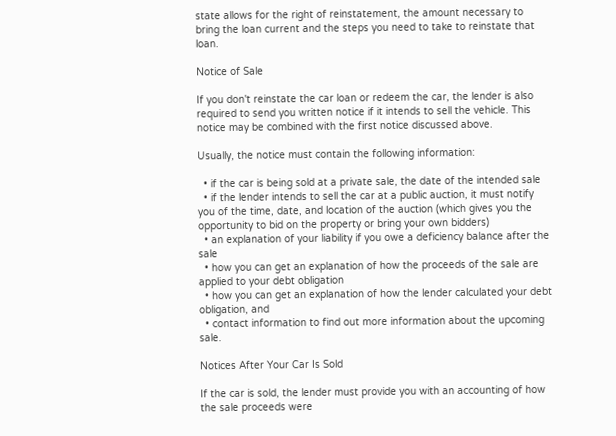state allows for the right of reinstatement, the amount necessary to bring the loan current and the steps you need to take to reinstate that loan.

Notice of Sale

If you don't reinstate the car loan or redeem the car, the lender is also required to send you written notice if it intends to sell the vehicle. This notice may be combined with the first notice discussed above.

Usually, the notice must contain the following information:

  • if the car is being sold at a private sale, the date of the intended sale
  • if the lender intends to sell the car at a public auction, it must notify you of the time, date, and location of the auction (which gives you the opportunity to bid on the property or bring your own bidders)
  • an explanation of your liability if you owe a deficiency balance after the sale
  • how you can get an explanation of how the proceeds of the sale are applied to your debt obligation
  • how you can get an explanation of how the lender calculated your debt obligation, and
  • contact information to find out more information about the upcoming sale.

Notices After Your Car Is Sold

If the car is sold, the lender must provide you with an accounting of how the sale proceeds were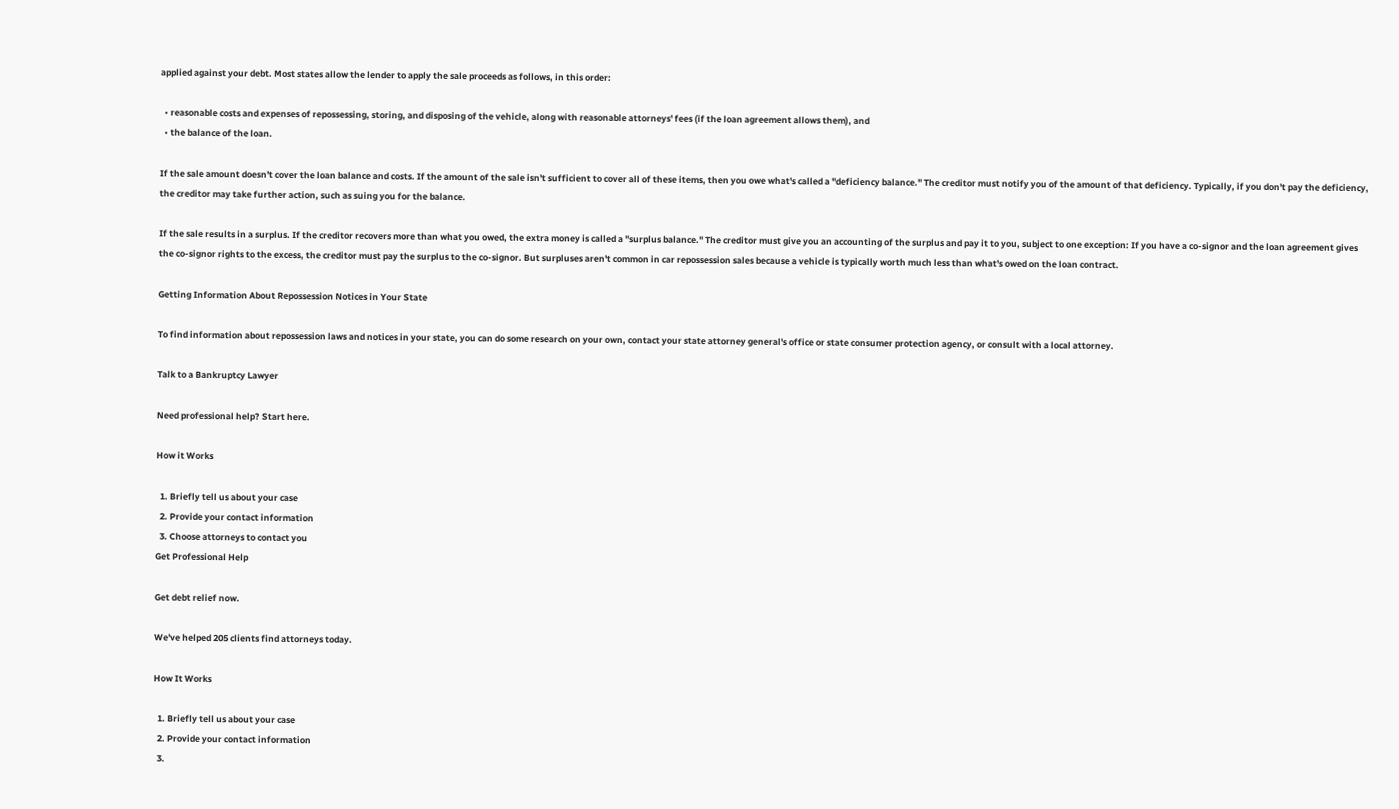applied against your debt. Most states allow the lender to apply the sale proceeds as follows, in this order:

  • reasonable costs and expenses of repossessing, storing, and disposing of the vehicle, along with reasonable attorneys' fees (if the loan agreement allows them), and
  • the balance of the loan.

If the sale amount doesn't cover the loan balance and costs. If the amount of the sale isn't sufficient to cover all of these items, then you owe what's called a "deficiency balance." The creditor must notify you of the amount of that deficiency. Typically, if you don't pay the deficiency, the creditor may take further action, such as suing you for the balance.

If the sale results in a surplus. If the creditor recovers more than what you owed, the extra money is called a "surplus balance." The creditor must give you an accounting of the surplus and pay it to you, subject to one exception: If you have a co-signor and the loan agreement gives the co-signor rights to the excess, the creditor must pay the surplus to the co-signor. But surpluses aren't common in car repossession sales because a vehicle is typically worth much less than what's owed on the loan contract.

Getting Information About Repossession Notices in Your State

To find information about repossession laws and notices in your state, you can do some research on your own, contact your state attorney general's office or state consumer protection agency, or consult with a local attorney.

Talk to a Bankruptcy Lawyer

Need professional help? Start here.

How it Works

  1. Briefly tell us about your case
  2. Provide your contact information
  3. Choose attorneys to contact you
Get Professional Help

Get debt relief now.

We've helped 205 clients find attorneys today.

How It Works

  1. Briefly tell us about your case
  2. Provide your contact information
  3.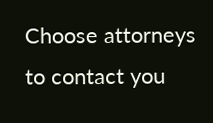Choose attorneys to contact you